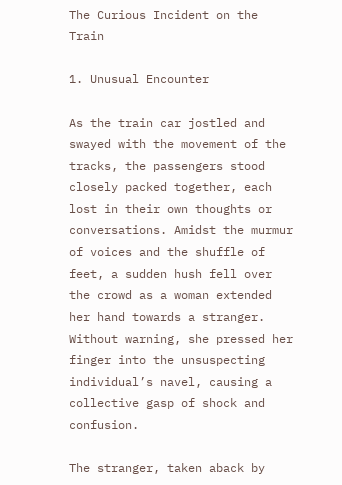The Curious Incident on the Train

1. Unusual Encounter

As the train car jostled and swayed with the movement of the tracks, the passengers stood closely packed together, each lost in their own thoughts or conversations. Amidst the murmur of voices and the shuffle of feet, a sudden hush fell over the crowd as a woman extended her hand towards a stranger. Without warning, she pressed her finger into the unsuspecting individual’s navel, causing a collective gasp of shock and confusion.

The stranger, taken aback by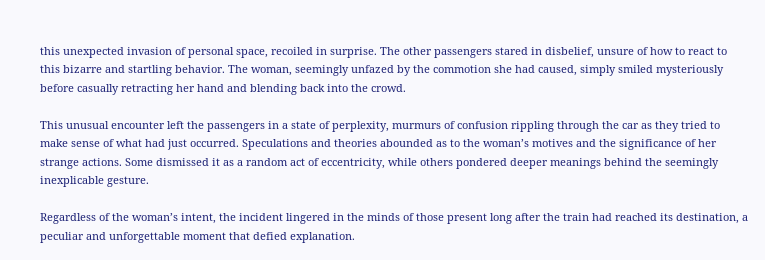this unexpected invasion of personal space, recoiled in surprise. The other passengers stared in disbelief, unsure of how to react to this bizarre and startling behavior. The woman, seemingly unfazed by the commotion she had caused, simply smiled mysteriously before casually retracting her hand and blending back into the crowd.

This unusual encounter left the passengers in a state of perplexity, murmurs of confusion rippling through the car as they tried to make sense of what had just occurred. Speculations and theories abounded as to the woman’s motives and the significance of her strange actions. Some dismissed it as a random act of eccentricity, while others pondered deeper meanings behind the seemingly inexplicable gesture.

Regardless of the woman’s intent, the incident lingered in the minds of those present long after the train had reached its destination, a peculiar and unforgettable moment that defied explanation.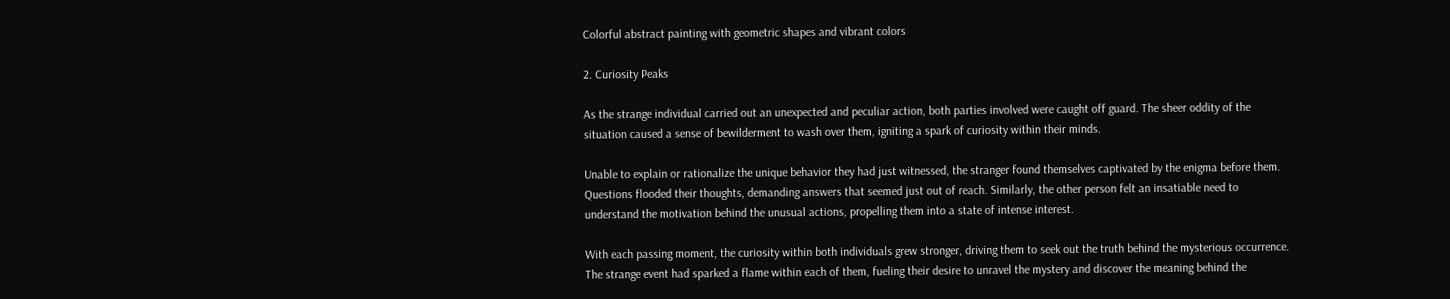Colorful abstract painting with geometric shapes and vibrant colors

2. Curiosity Peaks

As the strange individual carried out an unexpected and peculiar action, both parties involved were caught off guard. The sheer oddity of the situation caused a sense of bewilderment to wash over them, igniting a spark of curiosity within their minds.

Unable to explain or rationalize the unique behavior they had just witnessed, the stranger found themselves captivated by the enigma before them. Questions flooded their thoughts, demanding answers that seemed just out of reach. Similarly, the other person felt an insatiable need to understand the motivation behind the unusual actions, propelling them into a state of intense interest.

With each passing moment, the curiosity within both individuals grew stronger, driving them to seek out the truth behind the mysterious occurrence. The strange event had sparked a flame within each of them, fueling their desire to unravel the mystery and discover the meaning behind the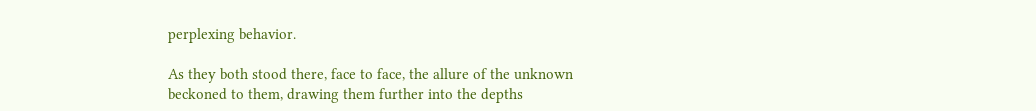perplexing behavior.

As they both stood there, face to face, the allure of the unknown beckoned to them, drawing them further into the depths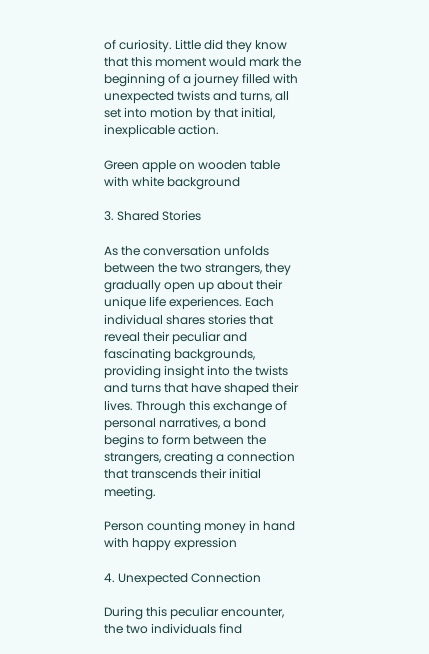of curiosity. Little did they know that this moment would mark the beginning of a journey filled with unexpected twists and turns, all set into motion by that initial, inexplicable action.

Green apple on wooden table with white background

3. Shared Stories

As the conversation unfolds between the two strangers, they gradually open up about their unique life experiences. Each individual shares stories that reveal their peculiar and fascinating backgrounds, providing insight into the twists and turns that have shaped their lives. Through this exchange of personal narratives, a bond begins to form between the strangers, creating a connection that transcends their initial meeting.

Person counting money in hand with happy expression

4. Unexpected Connection

During this peculiar encounter, the two individuals find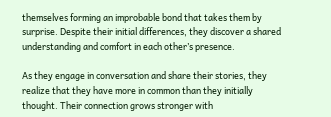themselves forming an improbable bond that takes them by surprise. Despite their initial differences, they discover a shared understanding and comfort in each other’s presence.

As they engage in conversation and share their stories, they realize that they have more in common than they initially thought. Their connection grows stronger with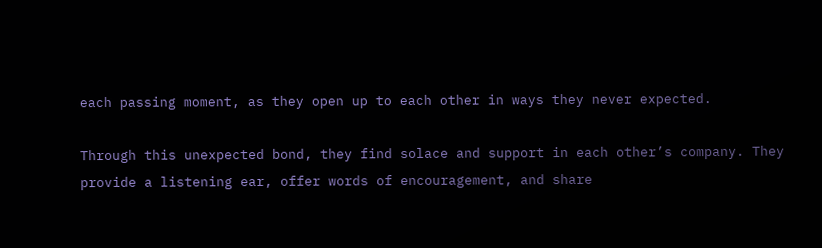each passing moment, as they open up to each other in ways they never expected.

Through this unexpected bond, they find solace and support in each other’s company. They provide a listening ear, offer words of encouragement, and share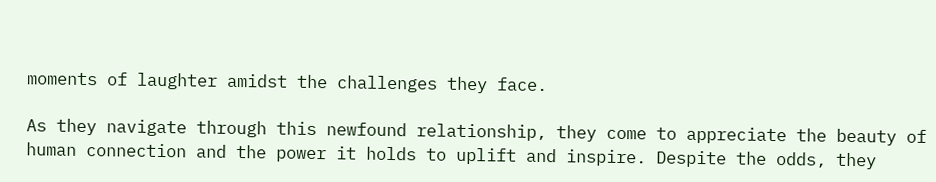moments of laughter amidst the challenges they face.

As they navigate through this newfound relationship, they come to appreciate the beauty of human connection and the power it holds to uplift and inspire. Despite the odds, they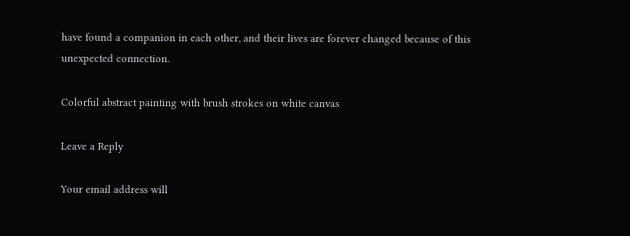have found a companion in each other, and their lives are forever changed because of this unexpected connection.

Colorful abstract painting with brush strokes on white canvas

Leave a Reply

Your email address will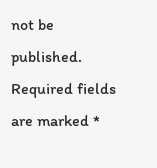not be published. Required fields are marked *